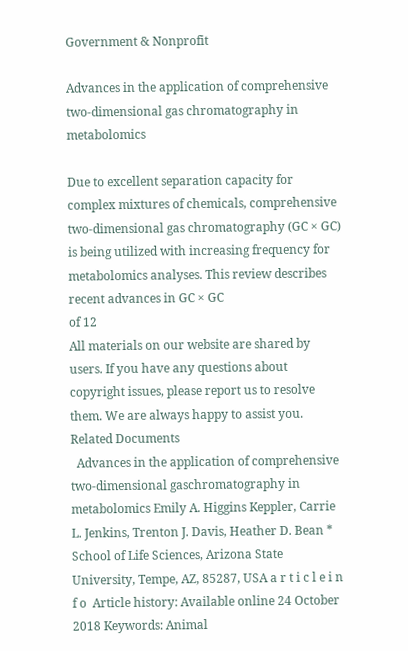Government & Nonprofit

Advances in the application of comprehensive two-dimensional gas chromatography in metabolomics

Due to excellent separation capacity for complex mixtures of chemicals, comprehensive two-dimensional gas chromatography (GC × GC) is being utilized with increasing frequency for metabolomics analyses. This review describes recent advances in GC × GC
of 12
All materials on our website are shared by users. If you have any questions about copyright issues, please report us to resolve them. We are always happy to assist you.
Related Documents
  Advances in the application of comprehensive two-dimensional gaschromatography in metabolomics Emily A. Higgins Keppler, Carrie L. Jenkins, Trenton J. Davis, Heather D. Bean * School of Life Sciences, Arizona State University, Tempe, AZ, 85287, USA a r t i c l e i n f o  Article history: Available online 24 October 2018 Keywords: Animal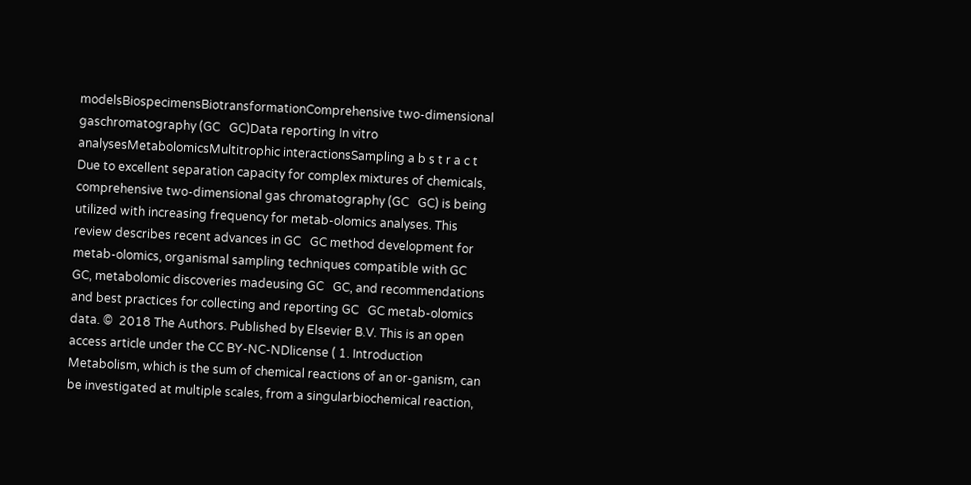modelsBiospecimensBiotransformationComprehensive two-dimensional gaschromatography (GC   GC)Data reporting In vitro  analysesMetabolomicsMultitrophic interactionsSampling a b s t r a c t Due to excellent separation capacity for complex mixtures of chemicals, comprehensive two-dimensional gas chromatography (GC   GC) is being utilized with increasing frequency for metab-olomics analyses. This review describes recent advances in GC   GC method development for metab-olomics, organismal sampling techniques compatible with GC   GC, metabolomic discoveries madeusing GC   GC, and recommendations and best practices for collecting and reporting GC   GC metab-olomics data. ©  2018 The Authors. Published by Elsevier B.V. This is an open access article under the CC BY-NC-NDlicense ( 1. Introduction Metabolism, which is the sum of chemical reactions of an or-ganism, can be investigated at multiple scales, from a singularbiochemical reaction,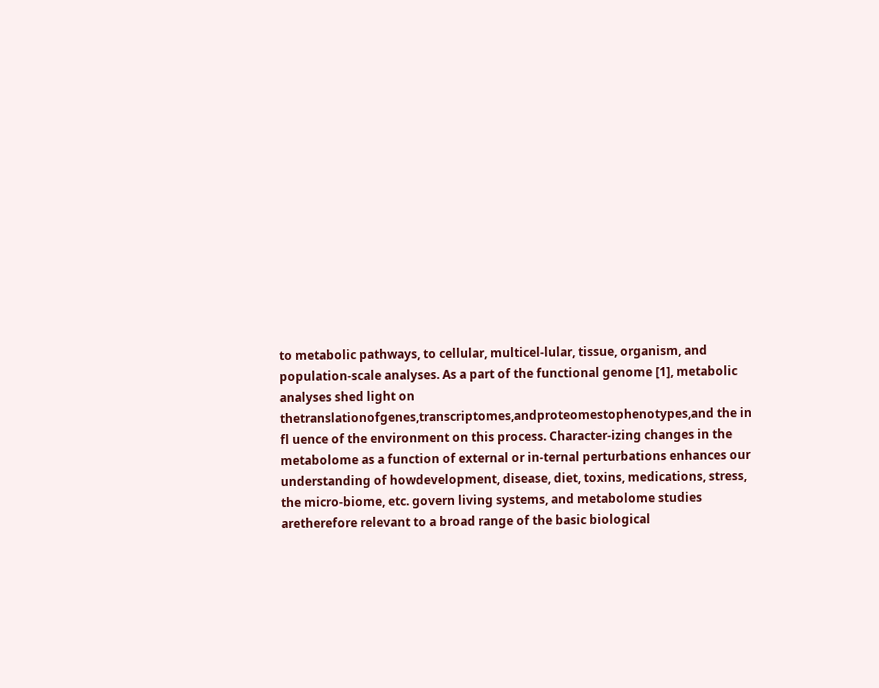to metabolic pathways, to cellular, multicel-lular, tissue, organism, and population-scale analyses. As a part of the functional genome [1], metabolic analyses shed light on thetranslationofgenes,transcriptomes,andproteomestophenotypes,and the in fl uence of the environment on this process. Character-izing changes in the metabolome as a function of external or in-ternal perturbations enhances our understanding of howdevelopment, disease, diet, toxins, medications, stress, the micro-biome, etc. govern living systems, and metabolome studies aretherefore relevant to a broad range of the basic biological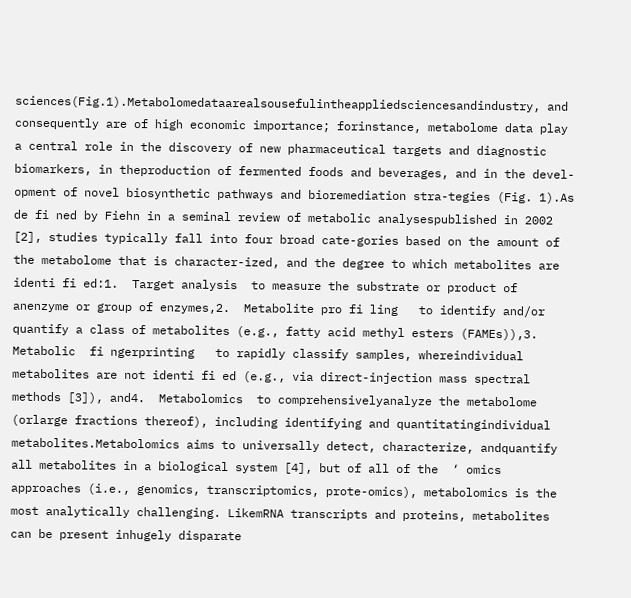sciences(Fig.1).Metabolomedataarealsousefulintheappliedsciencesandindustry, and consequently are of high economic importance; forinstance, metabolome data play a central role in the discovery of new pharmaceutical targets and diagnostic biomarkers, in theproduction of fermented foods and beverages, and in the devel-opment of novel biosynthetic pathways and bioremediation stra-tegies (Fig. 1).As de fi ned by Fiehn in a seminal review of metabolic analysespublished in 2002 [2], studies typically fall into four broad cate-gories based on the amount of the metabolome that is character-ized, and the degree to which metabolites are identi fi ed:1.  Target analysis  to measure the substrate or product of anenzyme or group of enzymes,2.  Metabolite pro fi ling   to identify and/or quantify a class of metabolites (e.g., fatty acid methyl esters (FAMEs)),3.  Metabolic  fi ngerprinting   to rapidly classify samples, whereindividual metabolites are not identi fi ed (e.g., via direct-injection mass spectral methods [3]), and4.  Metabolomics  to comprehensivelyanalyze the metabolome (orlarge fractions thereof), including identifying and quantitatingindividual metabolites.Metabolomics aims to universally detect, characterize, andquantify all metabolites in a biological system [4], but of all of the  ‘ omics approaches (i.e., genomics, transcriptomics, prote-omics), metabolomics is the most analytically challenging. LikemRNA transcripts and proteins, metabolites can be present inhugely disparate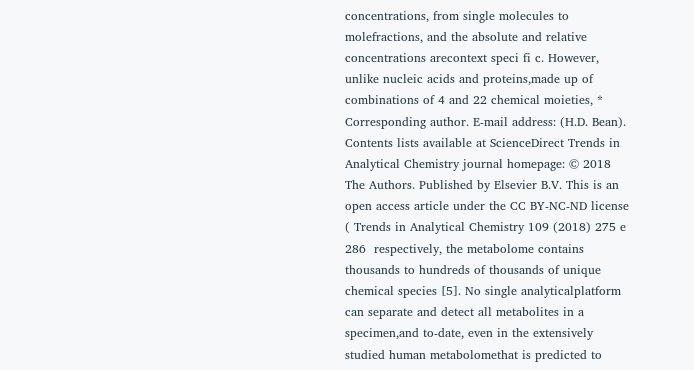concentrations, from single molecules to molefractions, and the absolute and relative concentrations arecontext speci fi c. However, unlike nucleic acids and proteins,made up of combinations of 4 and 22 chemical moieties, *  Corresponding author. E-mail address: (H.D. Bean). Contents lists available at ScienceDirect Trends in Analytical Chemistry journal homepage: © 2018 The Authors. Published by Elsevier B.V. This is an open access article under the CC BY-NC-ND license ( Trends in Analytical Chemistry 109 (2018) 275 e 286  respectively, the metabolome contains thousands to hundreds of thousands of unique chemical species [5]. No single analyticalplatform can separate and detect all metabolites in a specimen,and to-date, even in the extensively studied human metabolomethat is predicted to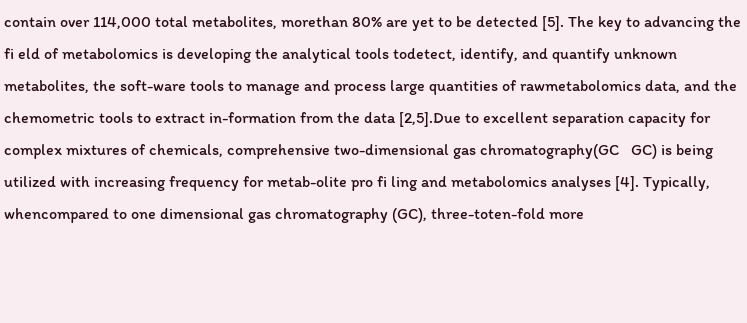contain over 114,000 total metabolites, morethan 80% are yet to be detected [5]. The key to advancing the fi eld of metabolomics is developing the analytical tools todetect, identify, and quantify unknown metabolites, the soft-ware tools to manage and process large quantities of rawmetabolomics data, and the chemometric tools to extract in-formation from the data [2,5].Due to excellent separation capacity for complex mixtures of chemicals, comprehensive two-dimensional gas chromatography(GC   GC) is being utilized with increasing frequency for metab-olite pro fi ling and metabolomics analyses [4]. Typically, whencompared to one dimensional gas chromatography (GC), three-toten-fold more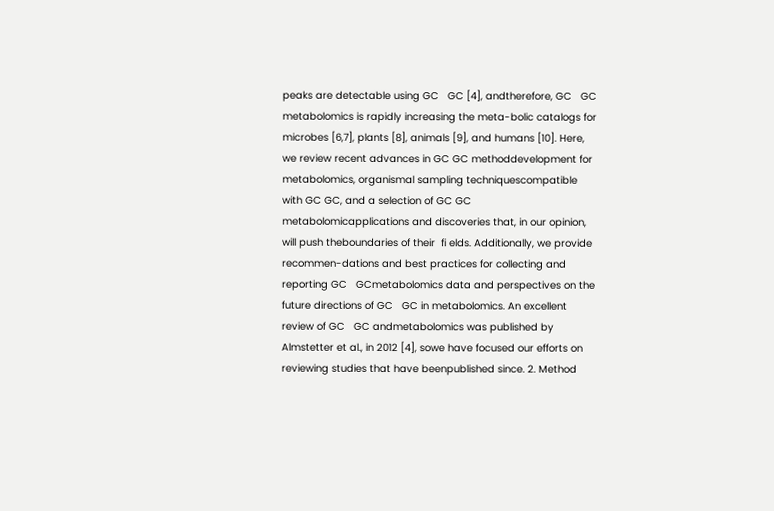peaks are detectable using GC   GC [4], andtherefore, GC   GC metabolomics is rapidly increasing the meta-bolic catalogs for microbes [6,7], plants [8], animals [9], and humans [10]. Here, we review recent advances in GC GC methoddevelopment for metabolomics, organismal sampling techniquescompatible with GC GC, and a selection of GC GC metabolomicapplications and discoveries that, in our opinion, will push theboundaries of their  fi elds. Additionally, we provide recommen-dations and best practices for collecting and reporting GC   GCmetabolomics data and perspectives on the future directions of GC   GC in metabolomics. An excellent review of GC   GC andmetabolomics was published by Almstetter et al., in 2012 [4], sowe have focused our efforts on reviewing studies that have beenpublished since. 2. Method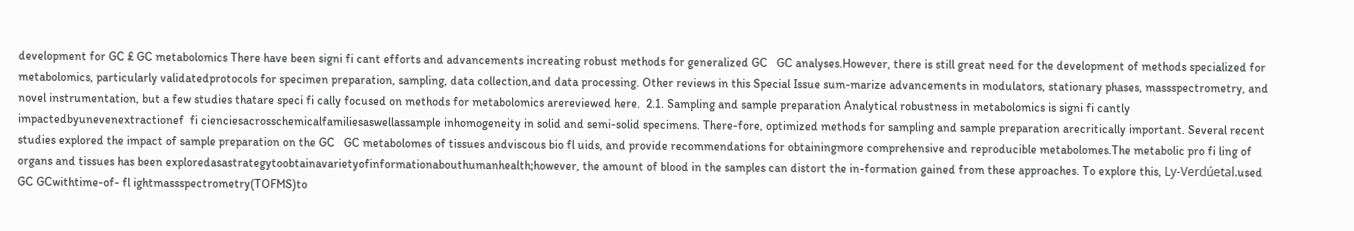development for GC £ GC metabolomics There have been signi fi cant efforts and advancements increating robust methods for generalized GC   GC analyses.However, there is still great need for the development of methods specialized for metabolomics, particularly validatedprotocols for specimen preparation, sampling, data collection,and data processing. Other reviews in this Special Issue sum-marize advancements in modulators, stationary phases, massspectrometry, and novel instrumentation, but a few studies thatare speci fi cally focused on methods for metabolomics arereviewed here.  2.1. Sampling and sample preparation Analytical robustness in metabolomics is signi fi cantly impactedbyunevenextractionef  fi cienciesacrosschemicalfamiliesaswellassample inhomogeneity in solid and semi-solid specimens. There-fore, optimized methods for sampling and sample preparation arecritically important. Several recent studies explored the impact of sample preparation on the GC   GC metabolomes of tissues andviscous bio fl uids, and provide recommendations for obtainingmore comprehensive and reproducible metabolomes.The metabolic pro fi ling of organs and tissues has been exploredasastrategytoobtainavarietyofinformationabouthumanhealth;however, the amount of blood in the samples can distort the in-formation gained from these approaches. To explore this, Ly-Verdúetal.used GC GCwithtime-of- fl ightmassspectrometry(TOFMS)to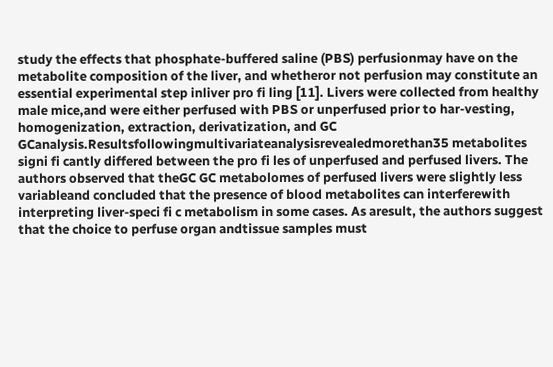study the effects that phosphate-buffered saline (PBS) perfusionmay have on the metabolite composition of the liver, and whetheror not perfusion may constitute an essential experimental step inliver pro fi ling [11]. Livers were collected from healthy male mice,and were either perfused with PBS or unperfused prior to har-vesting, homogenization, extraction, derivatization, and GC   GCanalysis.Resultsfollowingmultivariateanalysisrevealedmorethan35 metabolites signi fi cantly differed between the pro fi les of unperfused and perfused livers. The authors observed that theGC GC metabolomes of perfused livers were slightly less variableand concluded that the presence of blood metabolites can interferewith interpreting liver-speci fi c metabolism in some cases. As aresult, the authors suggest that the choice to perfuse organ andtissue samples must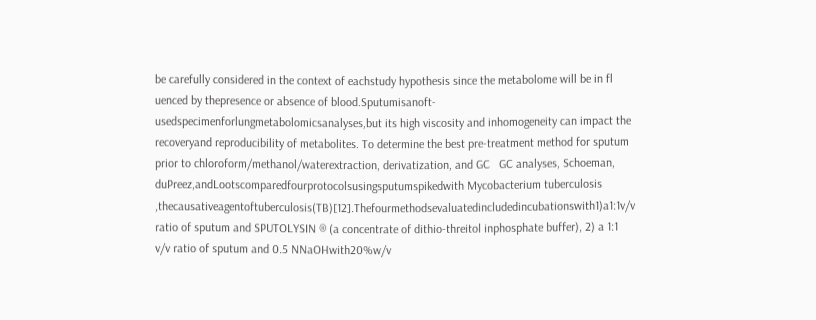be carefully considered in the context of eachstudy hypothesis since the metabolome will be in fl uenced by thepresence or absence of blood.Sputumisanoft-usedspecimenforlungmetabolomicsanalyses,but its high viscosity and inhomogeneity can impact the recoveryand reproducibility of metabolites. To determine the best pre-treatment method for sputum prior to chloroform/methanol/waterextraction, derivatization, and GC   GC analyses, Schoeman, duPreez,andLootscomparedfourprotocolsusingsputumspikedwith Mycobacterium tuberculosis ,thecausativeagentoftuberculosis(TB)[12].Thefourmethodsevaluatedincludedincubationswith1)a1:1v/v ratio of sputum and SPUTOLYSIN ® (a concentrate of dithio-threitol inphosphate buffer), 2) a 1:1 v/v ratio of sputum and 0.5 NNaOHwith20%w/v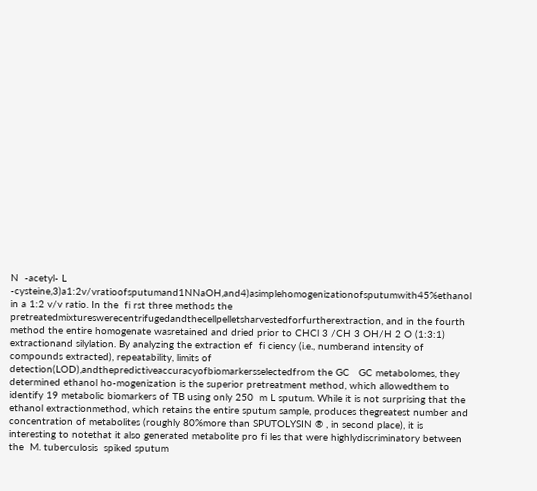N  -acetyl- L  -cysteine,3)a1:2v/vratioofsputumand1NNaOH,and4)asimplehomogenizationofsputumwith45%ethanol in a 1:2 v/v ratio. In the  fi rst three methods the pretreatedmixtureswerecentrifugedandthecellpelletsharvestedforfurtherextraction, and in the fourth method the entire homogenate wasretained and dried prior to CHCl 3 /CH 3 OH/H 2 O (1:3:1) extractionand silylation. By analyzing the extraction ef  fi ciency (i.e., numberand intensity of compounds extracted), repeatability, limits of detection(LOD),andthepredictiveaccuracyofbiomarkersselectedfrom the GC   GC metabolomes, they determined ethanol ho-mogenization is the superior pretreatment method, which allowedthem to identify 19 metabolic biomarkers of TB using only 250  m L sputum. While it is not surprising that the ethanol extractionmethod, which retains the entire sputum sample, produces thegreatest number and concentration of metabolites (roughly 80%more than SPUTOLYSIN ® , in second place), it is interesting to notethat it also generated metabolite pro fi les that were highlydiscriminatory between the  M. tuberculosis  spiked sputum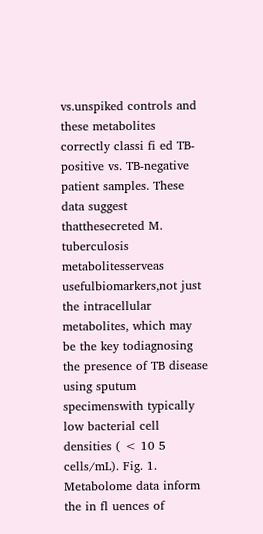vs.unspiked controls and these metabolites correctly classi fi ed TB-positive vs. TB-negative patient samples. These data suggest thatthesecreted M. tuberculosis metabolitesserveas usefulbiomarkers,not just the intracellular metabolites, which may be the key todiagnosing the presence of TB disease using sputum specimenswith typically low bacterial cell densities ( < 10 5 cells/mL). Fig. 1.  Metabolome data inform the in fl uences of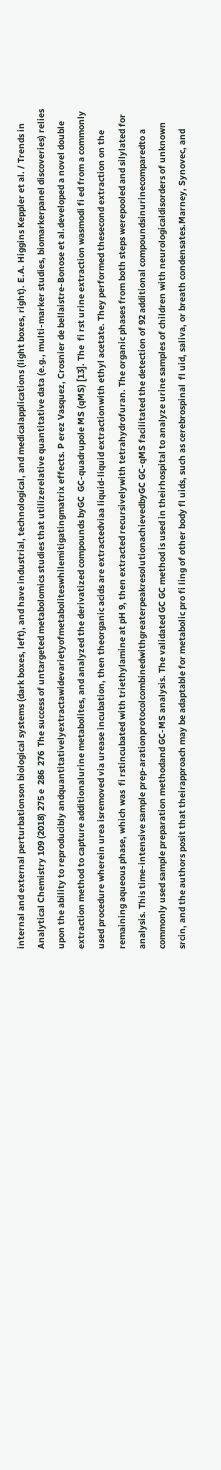internal and external perturbationson biological systems (dark boxes, left), and have industrial, technological, and medicalapplications (light boxes, right). E.A. Higgins Keppler et al. / Trends in Analytical Chemistry 109 (2018) 275 e  286  276  The success of untargeted metabolomics studies that utilizerelative quantitative data (e.g., multi-marker studies, biomarkerpanel discoveries) relies upon the ability to reproducibly andquantitativelyextractawidevarietyofmetaboliteswhilemitigatingmatrix effects. P erez Vasquez, Crosnier de bellaistre-Bonose et al.developed a novel double extraction method to capture additionalurine metabolites, and analyzed the derivatized compounds byGC  GC-quadrupole MS (qMS) [13]. The  fi rst urine extraction wasmodi fi ed from a commonly used procedure wherein urea isremoved via urease incubation, then theorganic acids are extractedviaa liquid-liquid extractionwith ethyl acetate. They performed thesecond extraction on the remaining aqueous phase, which was  fi rstincubated with triethylamine at pH 9, then extracted recursivelywith tetrahydrofuran. The organic phases from both steps werepooled and silylated for analysis. This time-intensive sample prep-arationprotocolcombinedwithgreaterpeakresolutionachievedbyGC GC-qMS facilitated the detection of 92 additional compoundsinurinecomparedto a commonly used sample preparation methodand GC-MS analysis. The validated GC GC method is used in theirhospital to analyze urine samples of children with neurologicaldisorders of unknown srcin, and the authors posit that theirapproach may be adaptable for metabolic pro fi ling of other body fl uids, such as cerebrospinal  fl uid, saliva, or breath condensates.Marney, Synovec, and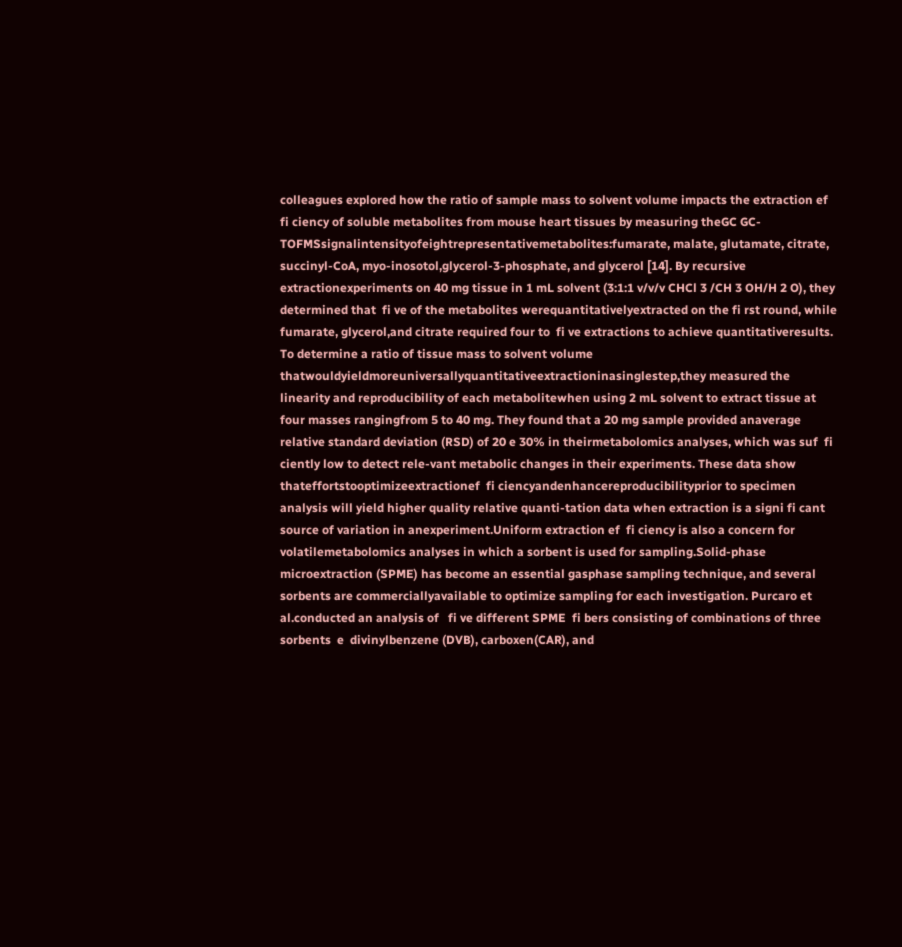colleagues explored how the ratio of sample mass to solvent volume impacts the extraction ef  fi ciency of soluble metabolites from mouse heart tissues by measuring theGC GC-TOFMSsignalintensityofeightrepresentativemetabolites:fumarate, malate, glutamate, citrate, succinyl-CoA, myo-inosotol,glycerol-3-phosphate, and glycerol [14]. By recursive extractionexperiments on 40 mg tissue in 1 mL solvent (3:1:1 v/v/v CHCl 3 /CH 3 OH/H 2 O), they determined that  fi ve of the metabolites werequantitativelyextracted on the fi rst round, while fumarate, glycerol,and citrate required four to  fi ve extractions to achieve quantitativeresults. To determine a ratio of tissue mass to solvent volume thatwouldyieldmoreuniversallyquantitativeextractioninasinglestep,they measured the linearity and reproducibility of each metabolitewhen using 2 mL solvent to extract tissue at four masses rangingfrom 5 to 40 mg. They found that a 20 mg sample provided anaverage relative standard deviation (RSD) of 20 e 30% in theirmetabolomics analyses, which was suf  fi ciently low to detect rele-vant metabolic changes in their experiments. These data show thateffortstooptimizeextractionef  fi ciencyandenhancereproducibilityprior to specimen analysis will yield higher quality relative quanti-tation data when extraction is a signi fi cant source of variation in anexperiment.Uniform extraction ef  fi ciency is also a concern for volatilemetabolomics analyses in which a sorbent is used for sampling.Solid-phase microextraction (SPME) has become an essential gasphase sampling technique, and several sorbents are commerciallyavailable to optimize sampling for each investigation. Purcaro et al.conducted an analysis of   fi ve different SPME  fi bers consisting of combinations of three sorbents  e  divinylbenzene (DVB), carboxen(CAR), and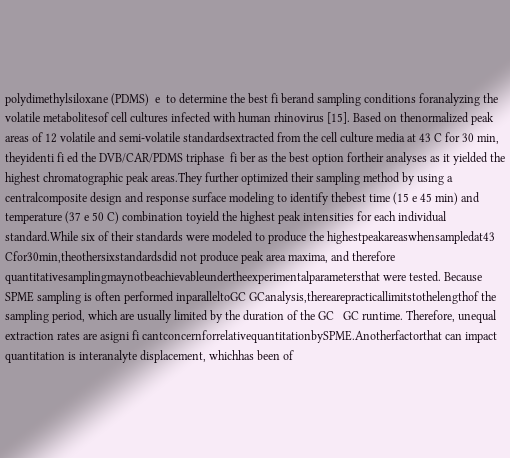polydimethylsiloxane (PDMS)  e  to determine the best fi berand sampling conditions foranalyzing the volatile metabolitesof cell cultures infected with human rhinovirus [15]. Based on thenormalized peak areas of 12 volatile and semi-volatile standardsextracted from the cell culture media at 43 C for 30 min, theyidenti fi ed the DVB/CAR/PDMS triphase  fi ber as the best option fortheir analyses as it yielded the highest chromatographic peak areas.They further optimized their sampling method by using a centralcomposite design and response surface modeling to identify thebest time (15 e 45 min) and temperature (37 e 50 C) combination toyield the highest peak intensities for each individual standard.While six of their standards were modeled to produce the highestpeakareaswhensampledat43 Cfor30min,theothersixstandardsdid not produce peak area maxima, and therefore quantitativesamplingmaynotbeachievableundertheexperimentalparametersthat were tested. Because SPME sampling is often performed inparalleltoGC GCanalysis,therearepracticallimitstothelengthof the sampling period, which are usually limited by the duration of the GC   GC runtime. Therefore, unequal extraction rates are asigni fi cantconcernforrelativequantitationbySPME.Anotherfactorthat can impact quantitation is interanalyte displacement, whichhas been of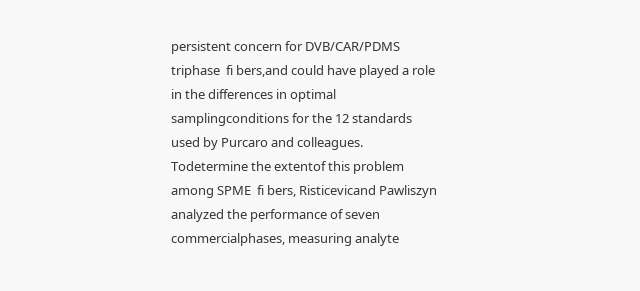persistent concern for DVB/CAR/PDMS triphase  fi bers,and could have played a role in the differences in optimal samplingconditions for the 12 standards used by Purcaro and colleagues. Todetermine the extentof this problem among SPME  fi bers, Risticevicand Pawliszyn analyzed the performance of seven commercialphases, measuring analyte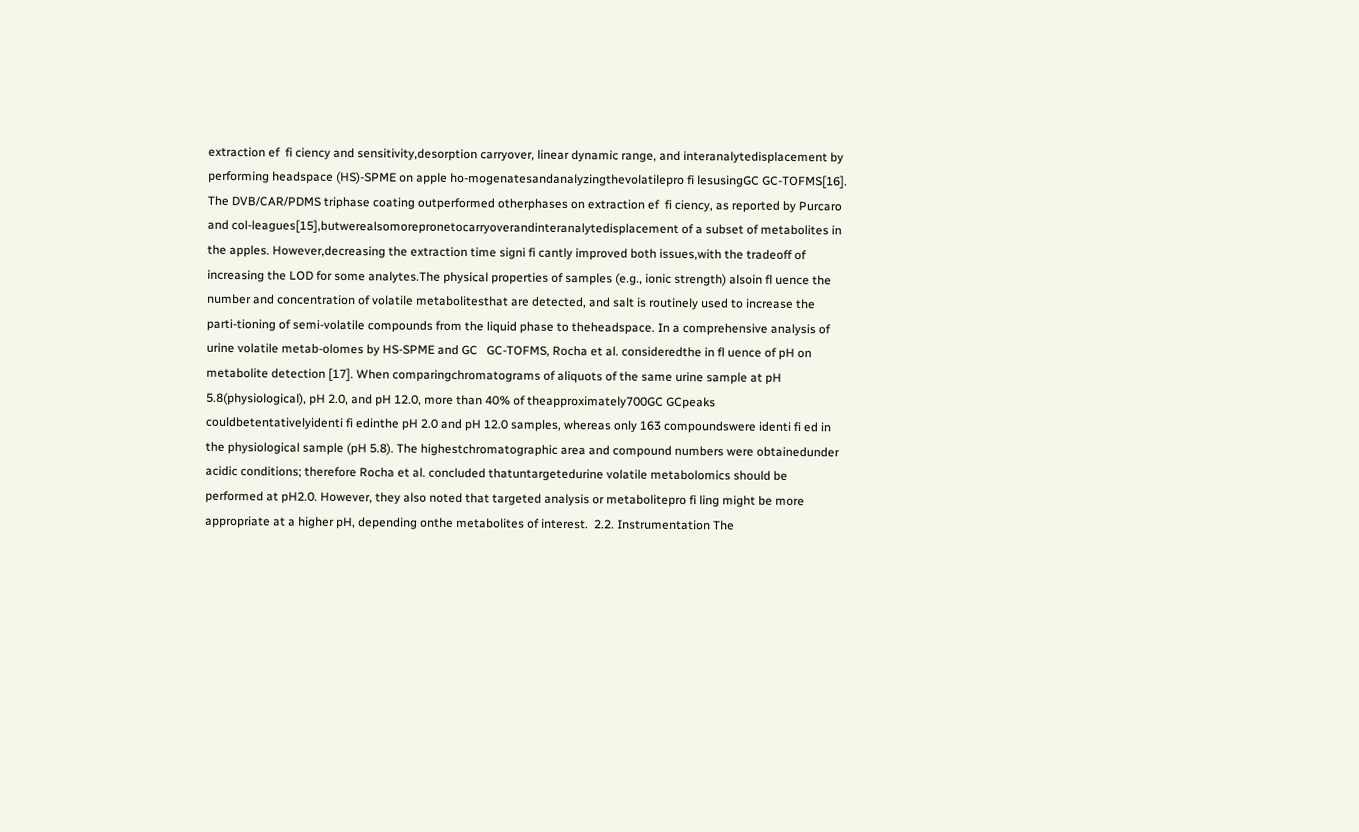extraction ef  fi ciency and sensitivity,desorption carryover, linear dynamic range, and interanalytedisplacement by performing headspace (HS)-SPME on apple ho-mogenatesandanalyzingthevolatilepro fi lesusingGC GC-TOFMS[16]. The DVB/CAR/PDMS triphase coating outperformed otherphases on extraction ef  fi ciency, as reported by Purcaro and col-leagues[15],butwerealsomorepronetocarryoverandinteranalytedisplacement of a subset of metabolites in the apples. However,decreasing the extraction time signi fi cantly improved both issues,with the tradeoff of increasing the LOD for some analytes.The physical properties of samples (e.g., ionic strength) alsoin fl uence the number and concentration of volatile metabolitesthat are detected, and salt is routinely used to increase the parti-tioning of semi-volatile compounds from the liquid phase to theheadspace. In a comprehensive analysis of urine volatile metab-olomes by HS-SPME and GC   GC-TOFMS, Rocha et al. consideredthe in fl uence of pH on metabolite detection [17]. When comparingchromatograms of aliquots of the same urine sample at pH 5.8(physiological), pH 2.0, and pH 12.0, more than 40% of theapproximately700GC GCpeaks couldbetentativelyidenti fi edinthe pH 2.0 and pH 12.0 samples, whereas only 163 compoundswere identi fi ed in the physiological sample (pH 5.8). The highestchromatographic area and compound numbers were obtainedunder acidic conditions; therefore Rocha et al. concluded thatuntargetedurine volatile metabolomics should be performed at pH2.0. However, they also noted that targeted analysis or metabolitepro fi ling might be more appropriate at a higher pH, depending onthe metabolites of interest.  2.2. Instrumentation The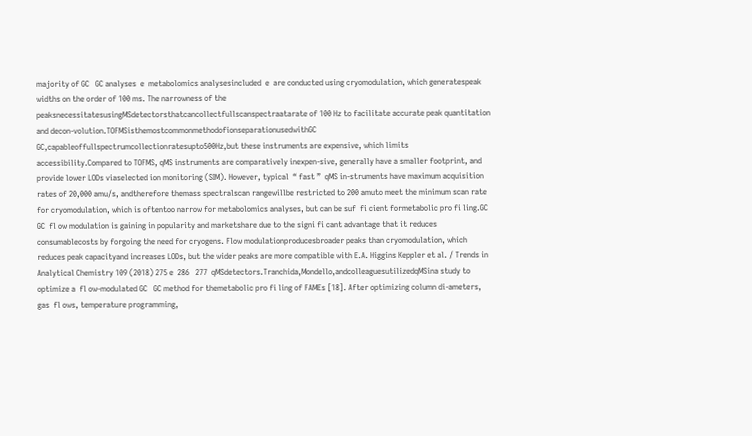majority of GC   GC analyses  e  metabolomics analysesincluded  e  are conducted using cryomodulation, which generatespeak widths on the order of 100 ms. The narrowness of the peaksnecessitatesusingMSdetectorsthatcancollectfullscanspectraatarate of 100 Hz to facilitate accurate peak quantitation and decon-volution.TOFMSisthemostcommonmethodofionseparationusedwithGC GC,capableoffullspectrumcollectionratesupto500Hz,but these instruments are expensive, which limits accessibility.Compared to TOFMS, qMS instruments are comparatively inexpen-sive, generally have a smaller footprint, and provide lower LODs viaselected ion monitoring (SIM). However, typical  “ fast ”  qMS in-struments have maximum acquisition rates of 20,000 amu/s, andtherefore themass spectralscan rangewillbe restricted to 200 amuto meet the minimum scan rate for cryomodulation, which is oftentoo narrow for metabolomics analyses, but can be suf  fi cient formetabolic pro fi ling.GC   GC  fl ow modulation is gaining in popularity and marketshare due to the signi fi cant advantage that it reduces consumablecosts by forgoing the need for cryogens. Flow modulationproducesbroader peaks than cryomodulation, which reduces peak capacityand increases LODs, but the wider peaks are more compatible with E.A. Higgins Keppler et al. / Trends in Analytical Chemistry 109 (2018) 275 e  286   277  qMSdetectors.Tranchida,Mondello,andcolleaguesutilizedqMSina study to optimize a  fl ow-modulated GC   GC method for themetabolic pro fi ling of FAMEs [18]. After optimizing column di-ameters, gas  fl ows, temperature programming,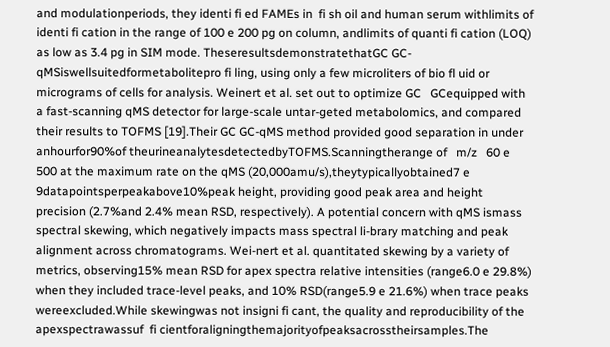and modulationperiods, they identi fi ed FAMEs in  fi sh oil and human serum withlimits of identi fi cation in the range of 100 e 200 pg on column, andlimits of quanti fi cation (LOQ) as low as 3.4 pg in SIM mode. TheseresultsdemonstratethatGC GC-qMSiswellsuitedformetabolitepro fi ling, using only a few microliters of bio fl uid or micrograms of cells for analysis. Weinert et al. set out to optimize GC   GCequipped with a fast-scanning qMS detector for large-scale untar-geted metabolomics, and compared their results to TOFMS [19].Their GC GC-qMS method provided good separation in under anhourfor90%of theurineanalytesdetectedbyTOFMS.Scanningtherange of   m/z   60 e 500 at the maximum rate on the qMS (20,000amu/s),theytypicallyobtained7 e 9datapointsperpeakabove10%peak height, providing good peak area and height precision (2.7%and 2.4% mean RSD, respectively). A potential concern with qMS ismass spectral skewing, which negatively impacts mass spectral li-brary matching and peak alignment across chromatograms. Wei-nert et al. quantitated skewing by a variety of metrics, observing15% mean RSD for apex spectra relative intensities (range6.0 e 29.8%) when they included trace-level peaks, and 10% RSD(range5.9 e 21.6%) when trace peaks wereexcluded.While skewingwas not insigni fi cant, the quality and reproducibility of the apexspectrawassuf  fi cientforaligningthemajorityofpeaksacrosstheirsamples.The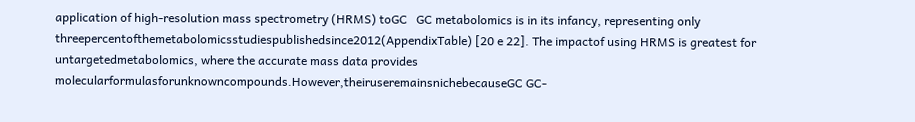application of high-resolution mass spectrometry (HRMS) toGC   GC metabolomics is in its infancy, representing only threepercentofthemetabolomicsstudiespublishedsince2012(AppendixTable) [20 e 22]. The impactof using HRMS is greatest for untargetedmetabolomics, where the accurate mass data provides molecularformulasforunknowncompounds.However,theiruseremainsnichebecauseGC GC-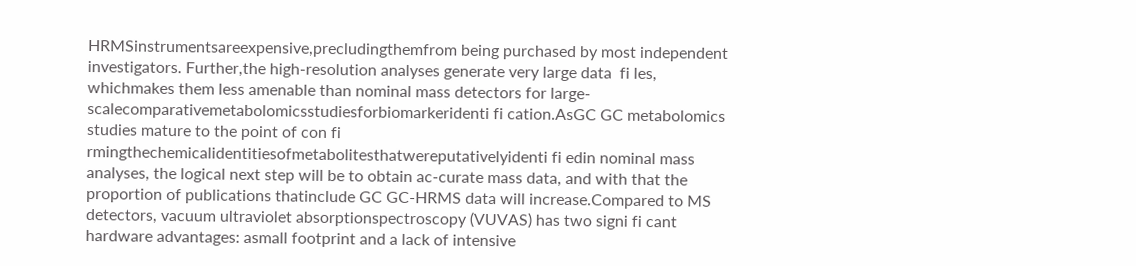HRMSinstrumentsareexpensive,precludingthemfrom being purchased by most independent investigators. Further,the high-resolution analyses generate very large data  fi les, whichmakes them less amenable than nominal mass detectors for large-scalecomparativemetabolomicsstudiesforbiomarkeridenti fi cation.AsGC GC metabolomics studies mature to the point of con fi rmingthechemicalidentitiesofmetabolitesthatwereputativelyidenti fi edin nominal mass analyses, the logical next step will be to obtain ac-curate mass data, and with that the proportion of publications thatinclude GC GC-HRMS data will increase.Compared to MS detectors, vacuum ultraviolet absorptionspectroscopy (VUVAS) has two signi fi cant hardware advantages: asmall footprint and a lack of intensive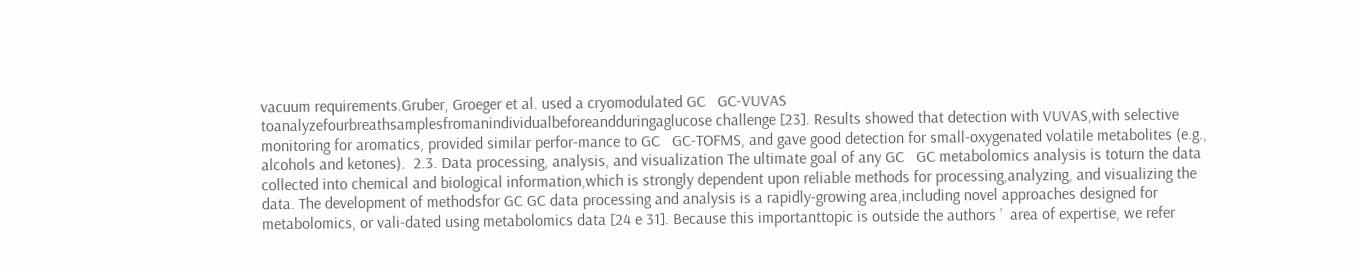vacuum requirements.Gruber, Groeger et al. used a cryomodulated GC   GC-VUVAS toanalyzefourbreathsamplesfromanindividualbeforeandduringaglucose challenge [23]. Results showed that detection with VUVAS,with selective monitoring for aromatics, provided similar perfor-mance to GC   GC-TOFMS, and gave good detection for small-oxygenated volatile metabolites (e.g., alcohols and ketones).  2.3. Data processing, analysis, and visualization The ultimate goal of any GC   GC metabolomics analysis is toturn the data collected into chemical and biological information,which is strongly dependent upon reliable methods for processing,analyzing, and visualizing the data. The development of methodsfor GC GC data processing and analysis is a rapidly-growing area,including novel approaches designed for metabolomics, or vali-dated using metabolomics data [24 e 31]. Because this importanttopic is outside the authors ’  area of expertise, we refer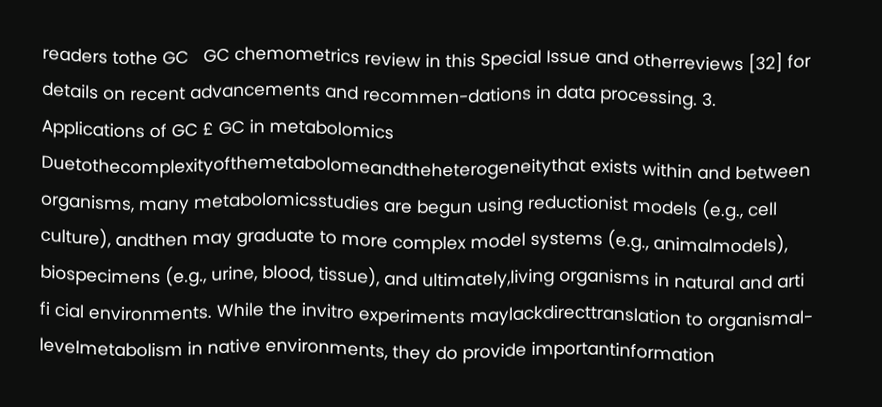readers tothe GC   GC chemometrics review in this Special Issue and otherreviews [32] for details on recent advancements and recommen-dations in data processing. 3. Applications of GC £ GC in metabolomics Duetothecomplexityofthemetabolomeandtheheterogeneitythat exists within and between organisms, many metabolomicsstudies are begun using reductionist models (e.g., cell culture), andthen may graduate to more complex model systems (e.g., animalmodels), biospecimens (e.g., urine, blood, tissue), and ultimately,living organisms in natural and arti fi cial environments. While the invitro experiments maylackdirecttranslation to organismal-levelmetabolism in native environments, they do provide importantinformation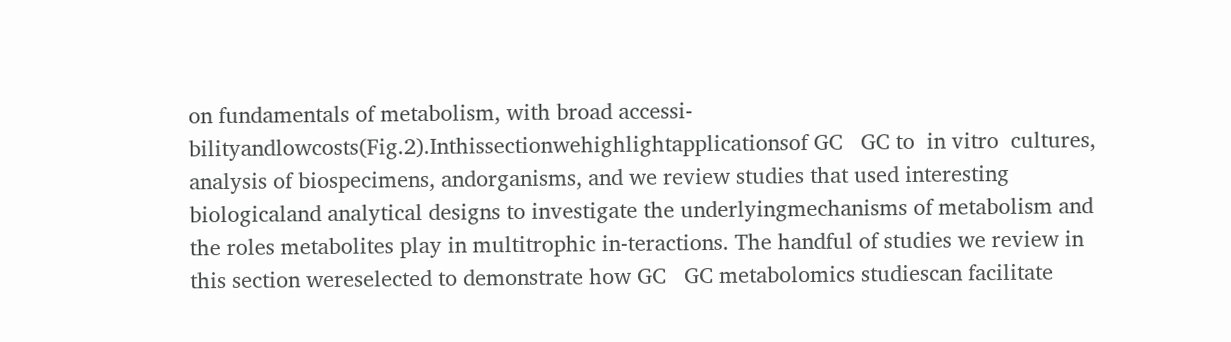on fundamentals of metabolism, with broad accessi-bilityandlowcosts(Fig.2).Inthissectionwehighlightapplicationsof GC   GC to  in vitro  cultures, analysis of biospecimens, andorganisms, and we review studies that used interesting biologicaland analytical designs to investigate the underlyingmechanisms of metabolism and the roles metabolites play in multitrophic in-teractions. The handful of studies we review in this section wereselected to demonstrate how GC   GC metabolomics studiescan facilitate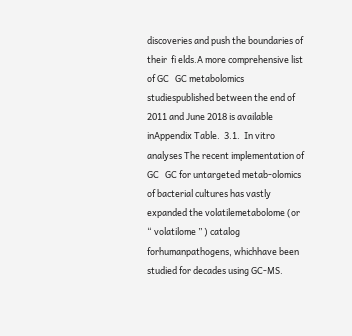discoveries and push the boundaries of their  fi elds.A more comprehensive list of GC   GC metabolomics studiespublished between the end of 2011 and June 2018 is available inAppendix Table.  3.1.  In vitro  analyses The recent implementation of GC   GC for untargeted metab-olomics of bacterial cultures has vastly expanded the volatilemetabolome (or  “ volatilome ” ) catalog forhumanpathogens, whichhave been studied for decades using GC-MS.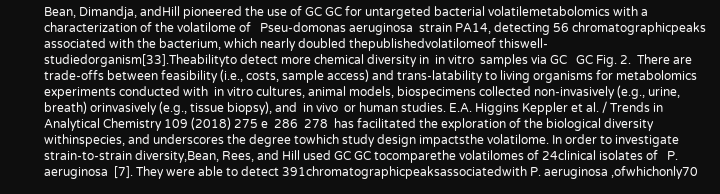Bean, Dimandja, andHill pioneered the use of GC GC for untargeted bacterial volatilemetabolomics with a characterization of the volatilome of   Pseu-domonas aeruginosa  strain PA14, detecting 56 chromatographicpeaks associated with the bacterium, which nearly doubled thepublishedvolatilomeof thiswell-studiedorganism[33].Theabilityto detect more chemical diversity in  in vitro  samples via GC   GC Fig. 2.  There are trade-offs between feasibility (i.e., costs, sample access) and trans-latability to living organisms for metabolomics experiments conducted with  in vitro cultures, animal models, biospecimens collected non-invasively (e.g., urine, breath) orinvasively (e.g., tissue biopsy), and  in vivo  or human studies. E.A. Higgins Keppler et al. / Trends in Analytical Chemistry 109 (2018) 275 e  286  278  has facilitated the exploration of the biological diversity withinspecies, and underscores the degree towhich study design impactsthe volatilome. In order to investigate strain-to-strain diversity,Bean, Rees, and Hill used GC GC tocomparethe volatilomes of 24clinical isolates of   P. aeruginosa  [7]. They were able to detect 391chromatographicpeaksassociatedwith P. aeruginosa ,ofwhichonly70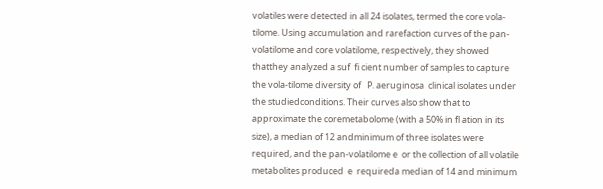volatiles were detected in all 24 isolates, termed the core vola-tilome. Using accumulation and rarefaction curves of the pan-volatilome and core volatilome, respectively, they showed thatthey analyzed a suf  fi cient number of samples to capture the vola-tilome diversity of   P. aeruginosa  clinical isolates under the studiedconditions. Their curves also show that to approximate the coremetabolome (with a 50% in fl ation in its size), a median of 12 andminimum of three isolates were required, and the pan-volatilome e  or the collection of all volatile metabolites produced  e  requireda median of 14 and minimum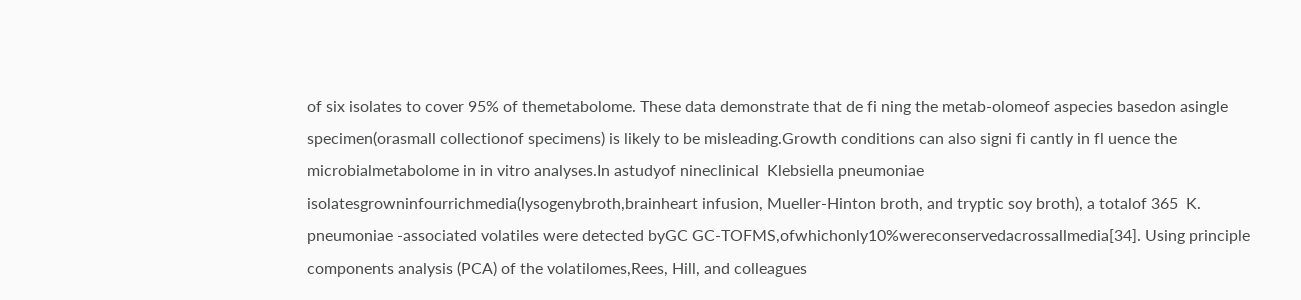of six isolates to cover 95% of themetabolome. These data demonstrate that de fi ning the metab-olomeof aspecies basedon asingle specimen(orasmall collectionof specimens) is likely to be misleading.Growth conditions can also signi fi cantly in fl uence the microbialmetabolome in in vitro analyses.In astudyof nineclinical  Klebsiella pneumoniae isolatesgrowninfourrichmedia(lysogenybroth,brainheart infusion, Mueller-Hinton broth, and tryptic soy broth), a totalof 365  K. pneumoniae -associated volatiles were detected byGC GC-TOFMS,ofwhichonly10%wereconservedacrossallmedia[34]. Using principle components analysis (PCA) of the volatilomes,Rees, Hill, and colleagues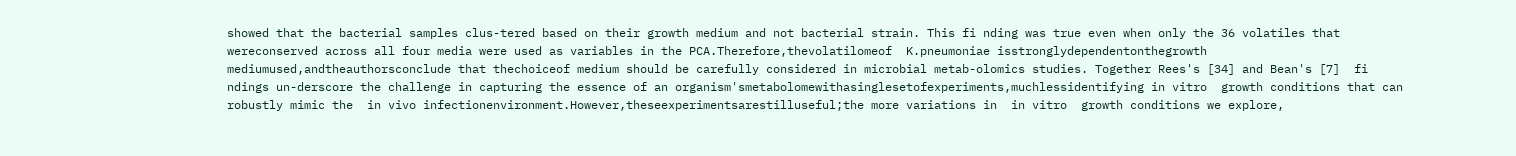showed that the bacterial samples clus-tered based on their growth medium and not bacterial strain. This fi nding was true even when only the 36 volatiles that wereconserved across all four media were used as variables in the PCA.Therefore,thevolatilomeof  K.pneumoniae isstronglydependentonthegrowth mediumused,andtheauthorsconclude that thechoiceof medium should be carefully considered in microbial metab-olomics studies. Together Rees's [34] and Bean's [7]  fi ndings un-derscore the challenge in capturing the essence of an organism'smetabolomewithasinglesetofexperiments,muchlessidentifying in vitro  growth conditions that can robustly mimic the  in vivo infectionenvironment.However,theseexperimentsarestilluseful;the more variations in  in vitro  growth conditions we explore,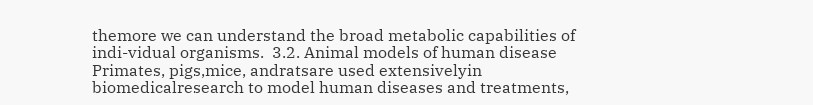themore we can understand the broad metabolic capabilities of indi-vidual organisms.  3.2. Animal models of human disease Primates, pigs,mice, andratsare used extensivelyin biomedicalresearch to model human diseases and treatments,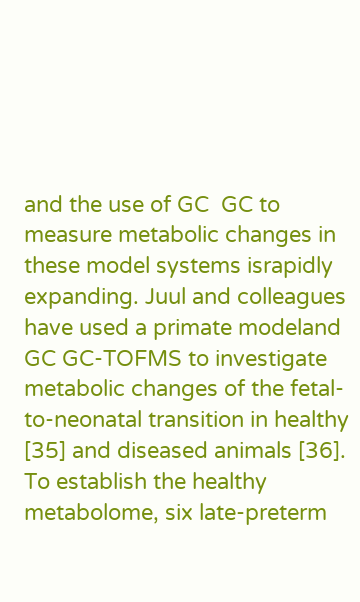and the use of GC  GC to measure metabolic changes in these model systems israpidly expanding. Juul and colleagues have used a primate modeland GC GC-TOFMS to investigate metabolic changes of the fetal-to-neonatal transition in healthy [35] and diseased animals [36]. To establish the healthy metabolome, six late-preterm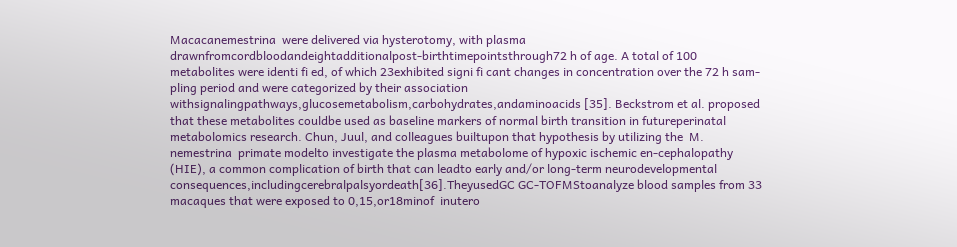Macacanemestrina  were delivered via hysterotomy, with plasma drawnfromcordbloodandeightadditionalpost-birthtimepointsthrough72 h of age. A total of 100 metabolites were identi fi ed, of which 23exhibited signi fi cant changes in concentration over the 72 h sam-pling period and were categorized by their association withsignalingpathways,glucosemetabolism,carbohydrates,andaminoacids [35]. Beckstrom et al. proposed that these metabolites couldbe used as baseline markers of normal birth transition in futureperinatal metabolomics research. Chun, Juul, and colleagues builtupon that hypothesis by utilizing the  M. nemestrina  primate modelto investigate the plasma metabolome of hypoxic ischemic en-cephalopathy (HIE), a common complication of birth that can leadto early and/or long-term neurodevelopmental consequences,includingcerebralpalsyordeath[36].TheyusedGC GC-TOFMStoanalyze blood samples from 33 macaques that were exposed to 0,15,or18minof  inutero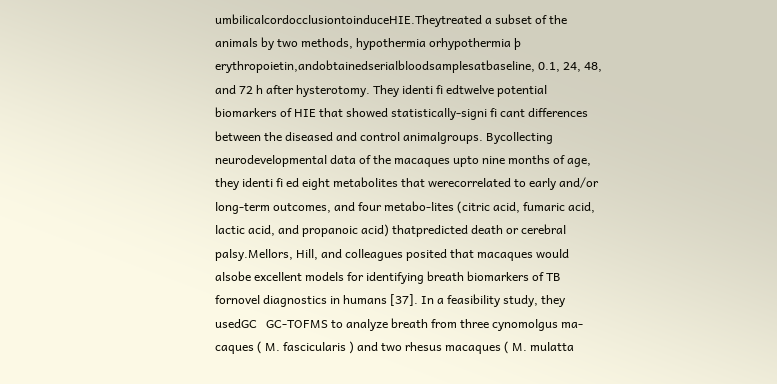umbilicalcordocclusiontoinduceHIE.Theytreated a subset of the animals by two methods, hypothermia orhypothermia þ erythropoietin,andobtainedserialbloodsamplesatbaseline, 0.1, 24, 48, and 72 h after hysterotomy. They identi fi edtwelve potential biomarkers of HIE that showed statistically-signi fi cant differences between the diseased and control animalgroups. Bycollecting neurodevelopmental data of the macaques upto nine months of age, they identi fi ed eight metabolites that werecorrelated to early and/or long-term outcomes, and four metabo-lites (citric acid, fumaric acid, lactic acid, and propanoic acid) thatpredicted death or cerebral palsy.Mellors, Hill, and colleagues posited that macaques would alsobe excellent models for identifying breath biomarkers of TB fornovel diagnostics in humans [37]. In a feasibility study, they usedGC   GC-TOFMS to analyze breath from three cynomolgus ma-caques ( M. fascicularis ) and two rhesus macaques ( M. mulatta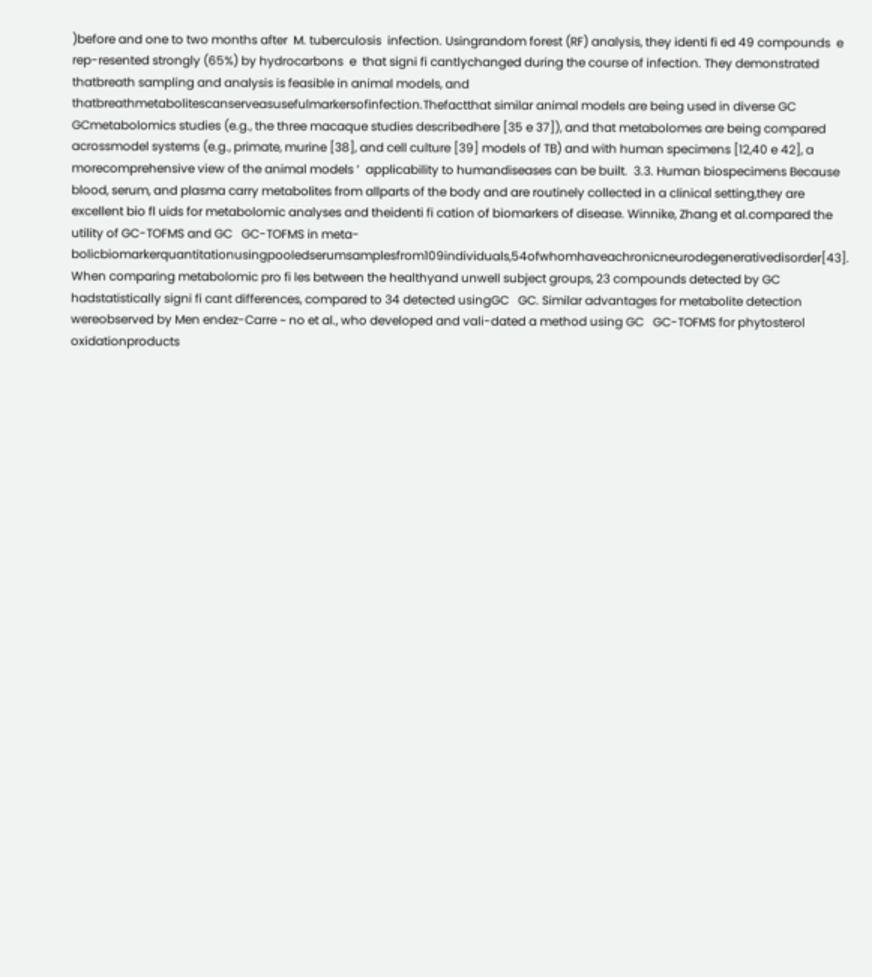)before and one to two months after  M. tuberculosis  infection. Usingrandom forest (RF) analysis, they identi fi ed 49 compounds  e  rep-resented strongly (65%) by hydrocarbons  e  that signi fi cantlychanged during the course of infection. They demonstrated thatbreath sampling and analysis is feasible in animal models, and thatbreathmetabolitescanserveasusefulmarkersofinfection.Thefactthat similar animal models are being used in diverse GC   GCmetabolomics studies (e.g., the three macaque studies describedhere [35 e 37]), and that metabolomes are being compared acrossmodel systems (e.g., primate, murine [38], and cell culture [39] models of TB) and with human specimens [12,40 e 42], a morecomprehensive view of the animal models ’  applicability to humandiseases can be built.  3.3. Human biospecimens Because blood, serum, and plasma carry metabolites from allparts of the body and are routinely collected in a clinical setting,they are excellent bio fl uids for metabolomic analyses and theidenti fi cation of biomarkers of disease. Winnike, Zhang et al.compared the utility of GC-TOFMS and GC   GC-TOFMS in meta-bolicbiomarkerquantitationusingpooledserumsamplesfrom109individuals,54ofwhomhaveachronicneurodegenerativedisorder[43]. When comparing metabolomic pro fi les between the healthyand unwell subject groups, 23 compounds detected by GC hadstatistically signi fi cant differences, compared to 34 detected usingGC   GC. Similar advantages for metabolite detection wereobserved by Men endez-Carre ~ no et al., who developed and vali-dated a method using GC   GC-TOFMS for phytosterol oxidationproducts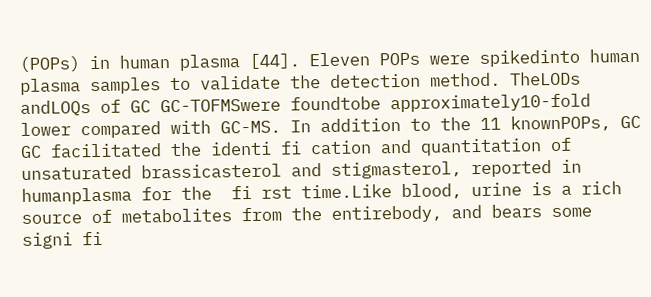(POPs) in human plasma [44]. Eleven POPs were spikedinto human plasma samples to validate the detection method. TheLODs andLOQs of GC GC-TOFMSwere foundtobe approximately10-fold lower compared with GC-MS. In addition to the 11 knownPOPs, GC   GC facilitated the identi fi cation and quantitation of unsaturated brassicasterol and stigmasterol, reported in humanplasma for the  fi rst time.Like blood, urine is a rich source of metabolites from the entirebody, and bears some signi fi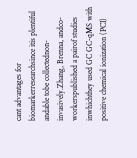cant advantages for biomarkerresearchsince itis plentiful andable tobe collectednon-invasively.Zhang, Brenna, andco-workerspublished a pairof studies inwhichthey used GC GC-qMS with positive chemical ionization (PCI)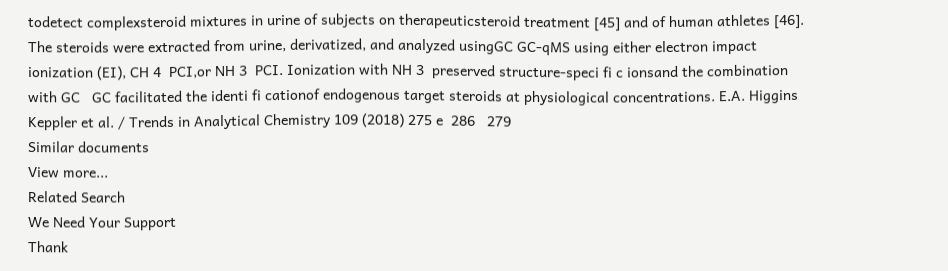todetect complexsteroid mixtures in urine of subjects on therapeuticsteroid treatment [45] and of human athletes [46]. The steroids were extracted from urine, derivatized, and analyzed usingGC GC-qMS using either electron impact ionization (EI), CH 4  PCI,or NH 3  PCI. Ionization with NH 3  preserved structure-speci fi c ionsand the combination with GC   GC facilitated the identi fi cationof endogenous target steroids at physiological concentrations. E.A. Higgins Keppler et al. / Trends in Analytical Chemistry 109 (2018) 275 e  286   279
Similar documents
View more...
Related Search
We Need Your Support
Thank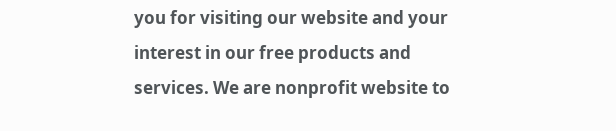you for visiting our website and your interest in our free products and services. We are nonprofit website to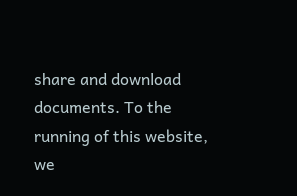share and download documents. To the running of this website, we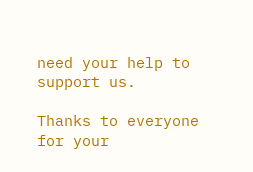need your help to support us.

Thanks to everyone for your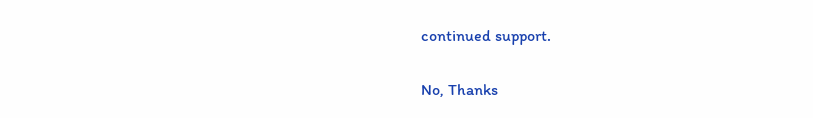continued support.

No, Thanks